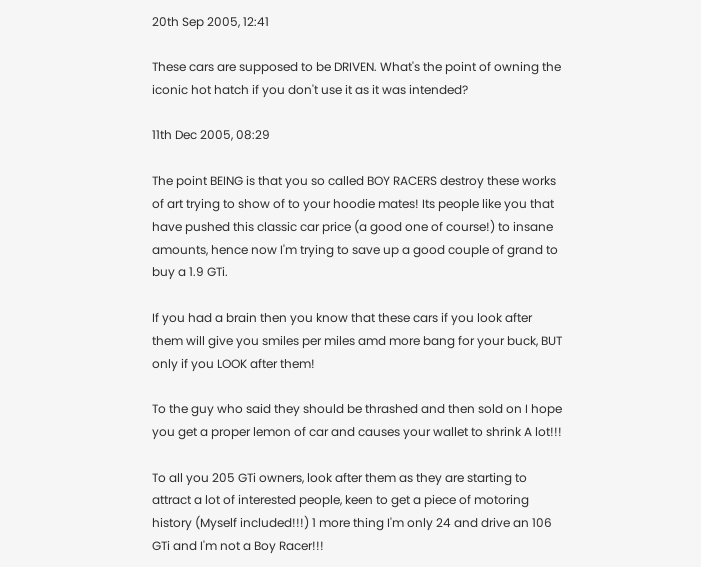20th Sep 2005, 12:41

These cars are supposed to be DRIVEN. What's the point of owning the iconic hot hatch if you don't use it as it was intended?

11th Dec 2005, 08:29

The point BEING is that you so called BOY RACERS destroy these works of art trying to show of to your hoodie mates! Its people like you that have pushed this classic car price (a good one of course!) to insane amounts, hence now I'm trying to save up a good couple of grand to buy a 1.9 GTi.

If you had a brain then you know that these cars if you look after them will give you smiles per miles amd more bang for your buck, BUT only if you LOOK after them!

To the guy who said they should be thrashed and then sold on I hope you get a proper lemon of car and causes your wallet to shrink A lot!!!

To all you 205 GTi owners, look after them as they are starting to attract a lot of interested people, keen to get a piece of motoring history (Myself included!!!) 1 more thing I'm only 24 and drive an 106 GTi and I'm not a Boy Racer!!!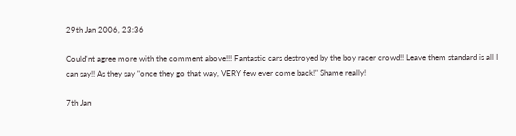29th Jan 2006, 23:36

Could'nt agree more with the comment above!!! Fantastic cars destroyed by the boy racer crowd!! Leave them standard is all I can say!! As they say "once they go that way, VERY few ever come back!" Shame really!

7th Jan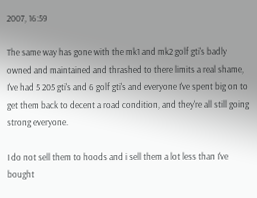2007, 16:59

The same way has gone with the mk1 and mk2 golf gti's badly owned and maintained and thrashed to there limits a real shame, I've had 5 205 gti's and 6 golf gti's and everyone I've spent big on to get them back to decent a road condition, and they're all still going strong everyone.

I do not sell them to hoods and i sell them a lot less than I've bought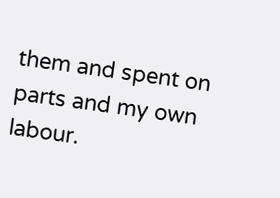them and spent on parts and my own labour.